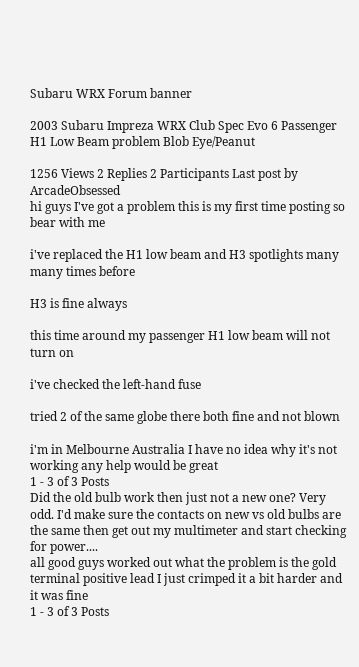Subaru WRX Forum banner

2003 Subaru Impreza WRX Club Spec Evo 6 Passenger H1 Low Beam problem Blob Eye/Peanut

1256 Views 2 Replies 2 Participants Last post by  ArcadeObsessed
hi guys I've got a problem this is my first time posting so bear with me

i've replaced the H1 low beam and H3 spotlights many many times before

H3 is fine always

this time around my passenger H1 low beam will not turn on

i've checked the left-hand fuse

tried 2 of the same globe there both fine and not blown

i'm in Melbourne Australia I have no idea why it's not working any help would be great
1 - 3 of 3 Posts
Did the old bulb work then just not a new one? Very odd. I'd make sure the contacts on new vs old bulbs are the same then get out my multimeter and start checking for power....
all good guys worked out what the problem is the gold terminal positive lead I just crimped it a bit harder and it was fine
1 - 3 of 3 Posts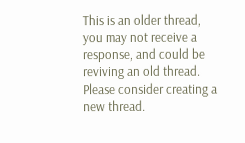This is an older thread, you may not receive a response, and could be reviving an old thread. Please consider creating a new thread.